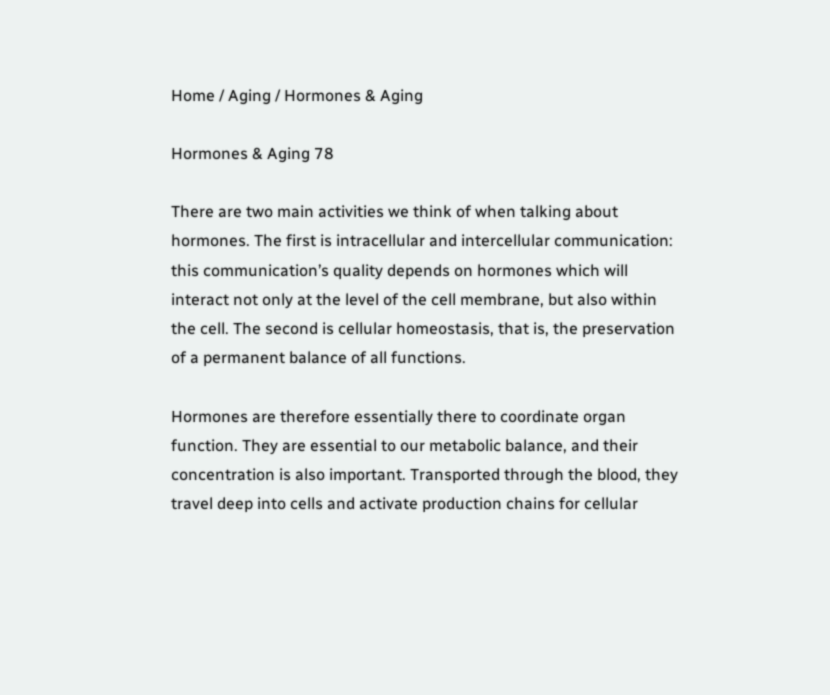Home / Aging / Hormones & Aging

Hormones & Aging 78

There are two main activities we think of when talking about hormones. The first is intracellular and intercellular communication: this communication’s quality depends on hormones which will interact not only at the level of the cell membrane, but also within the cell. The second is cellular homeostasis, that is, the preservation of a permanent balance of all functions.

Hormones are therefore essentially there to coordinate organ function. They are essential to our metabolic balance, and their concentration is also important. Transported through the blood, they travel deep into cells and activate production chains for cellular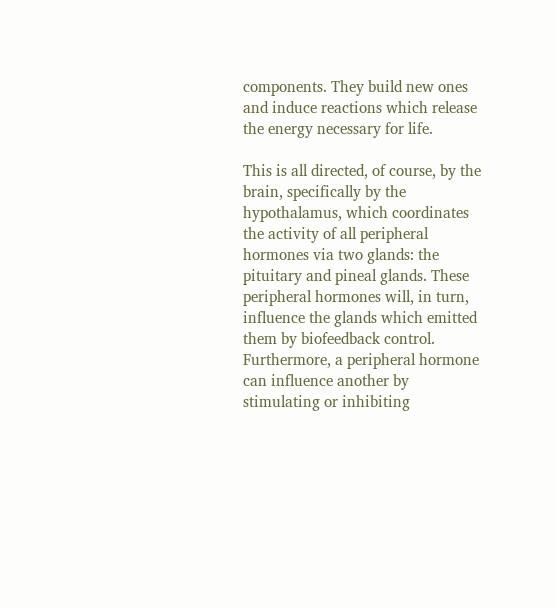components. They build new ones and induce reactions which release the energy necessary for life.

This is all directed, of course, by the brain, specifically by the hypothalamus, which coordinates the activity of all peripheral hormones via two glands: the pituitary and pineal glands. These peripheral hormones will, in turn, influence the glands which emitted them by biofeedback control. Furthermore, a peripheral hormone can influence another by stimulating or inhibiting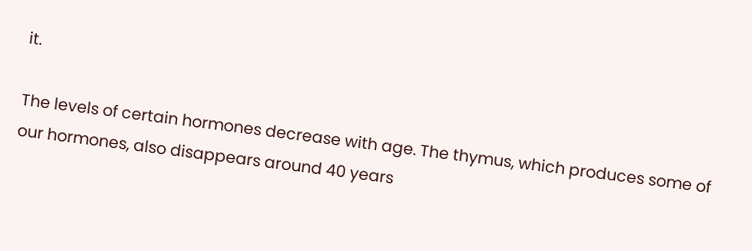it.

The levels of certain hormones decrease with age. The thymus, which produces some of our hormones, also disappears around 40 years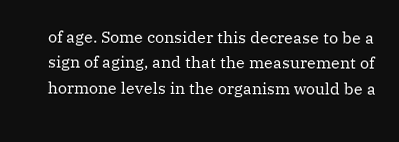of age. Some consider this decrease to be a sign of aging, and that the measurement of hormone levels in the organism would be a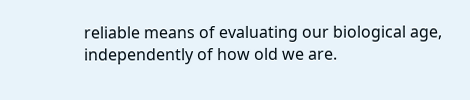reliable means of evaluating our biological age, independently of how old we are.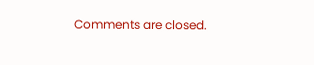Comments are closed.